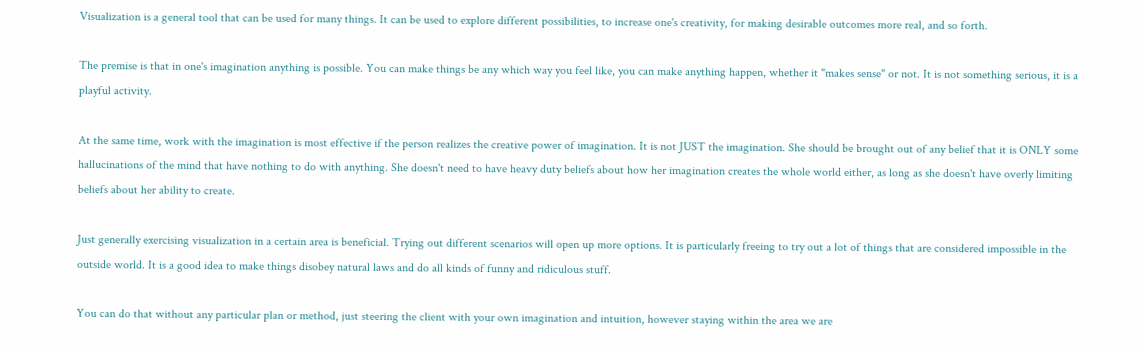Visualization is a general tool that can be used for many things. It can be used to explore different possibilities, to increase one's creativity, for making desirable outcomes more real, and so forth.

The premise is that in one's imagination anything is possible. You can make things be any which way you feel like, you can make anything happen, whether it "makes sense" or not. It is not something serious, it is a playful activity.

At the same time, work with the imagination is most effective if the person realizes the creative power of imagination. It is not JUST the imagination. She should be brought out of any belief that it is ONLY some hallucinations of the mind that have nothing to do with anything. She doesn't need to have heavy duty beliefs about how her imagination creates the whole world either, as long as she doesn't have overly limiting beliefs about her ability to create.

Just generally exercising visualization in a certain area is beneficial. Trying out different scenarios will open up more options. It is particularly freeing to try out a lot of things that are considered impossible in the outside world. It is a good idea to make things disobey natural laws and do all kinds of funny and ridiculous stuff.

You can do that without any particular plan or method, just steering the client with your own imagination and intuition, however staying within the area we are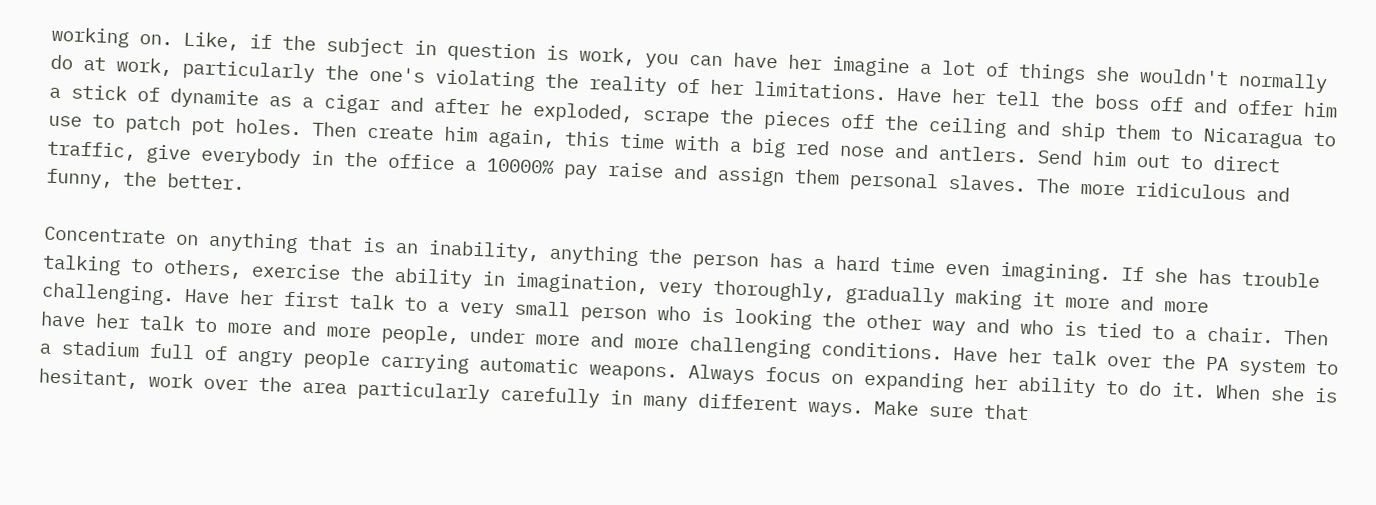working on. Like, if the subject in question is work, you can have her imagine a lot of things she wouldn't normally do at work, particularly the one's violating the reality of her limitations. Have her tell the boss off and offer him a stick of dynamite as a cigar and after he exploded, scrape the pieces off the ceiling and ship them to Nicaragua to use to patch pot holes. Then create him again, this time with a big red nose and antlers. Send him out to direct traffic, give everybody in the office a 10000% pay raise and assign them personal slaves. The more ridiculous and funny, the better.

Concentrate on anything that is an inability, anything the person has a hard time even imagining. If she has trouble talking to others, exercise the ability in imagination, very thoroughly, gradually making it more and more challenging. Have her first talk to a very small person who is looking the other way and who is tied to a chair. Then have her talk to more and more people, under more and more challenging conditions. Have her talk over the PA system to a stadium full of angry people carrying automatic weapons. Always focus on expanding her ability to do it. When she is hesitant, work over the area particularly carefully in many different ways. Make sure that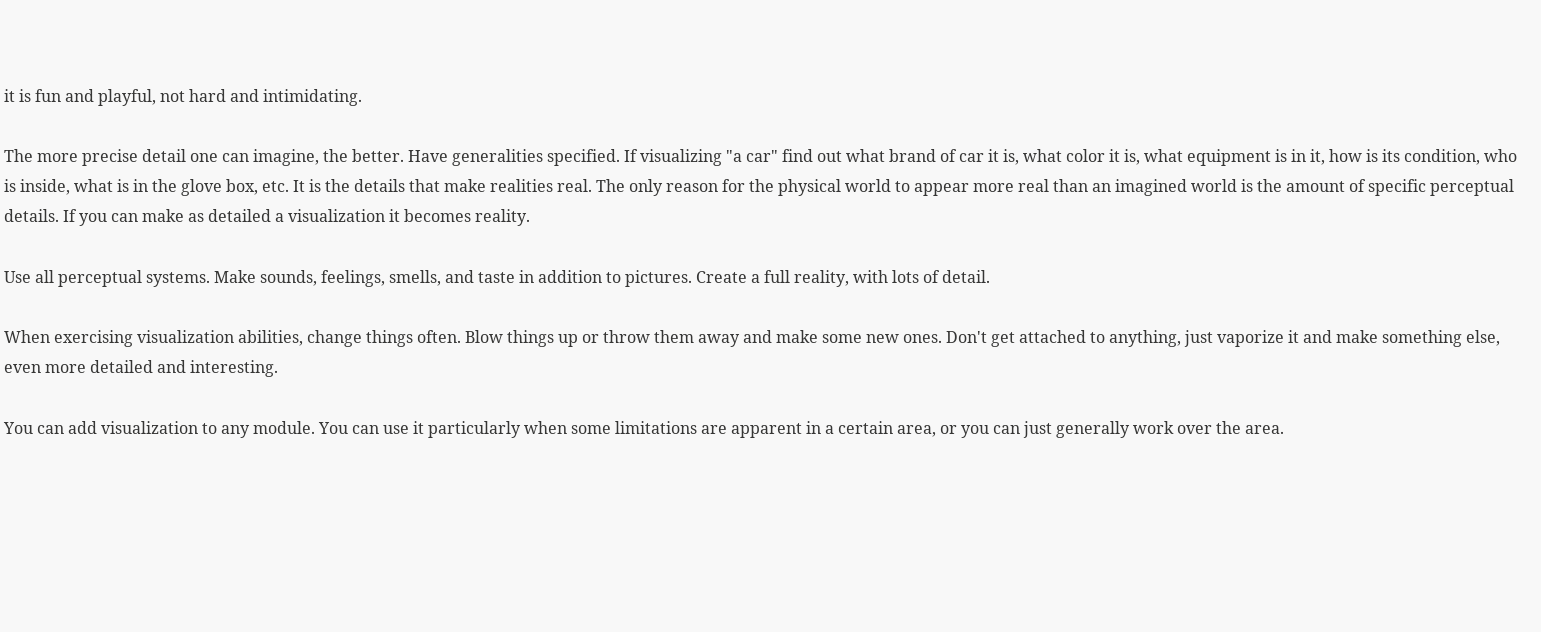it is fun and playful, not hard and intimidating.

The more precise detail one can imagine, the better. Have generalities specified. If visualizing "a car" find out what brand of car it is, what color it is, what equipment is in it, how is its condition, who is inside, what is in the glove box, etc. It is the details that make realities real. The only reason for the physical world to appear more real than an imagined world is the amount of specific perceptual details. If you can make as detailed a visualization it becomes reality.

Use all perceptual systems. Make sounds, feelings, smells, and taste in addition to pictures. Create a full reality, with lots of detail.

When exercising visualization abilities, change things often. Blow things up or throw them away and make some new ones. Don't get attached to anything, just vaporize it and make something else, even more detailed and interesting.

You can add visualization to any module. You can use it particularly when some limitations are apparent in a certain area, or you can just generally work over the area.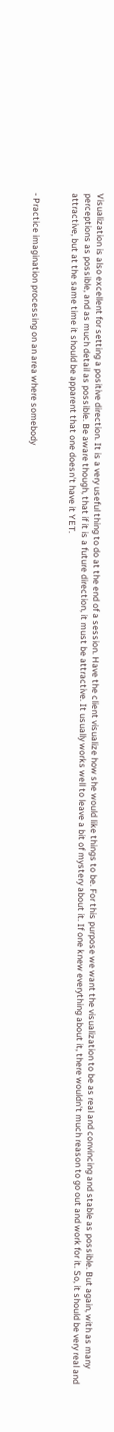Visualization is also excellent for setting a positive direction. It is a very useful thing to do at the end of a session. Have the client visualize how she would like things to be. For this purpose we want the visualization to be as real and convincing and stable as possible. But again, with as many perceptions as possible, and as much detail as possible. Be aware though, that if it is a future direction, it must be attractive. It usually works well to leave a bit of mystery about it. If one knew everything about it, there wouldn't much reason to go out and work for it. So, it should be very real and attractive, but at the same time it should be apparent that one doesn't have it YET.


- Practice imagination processing on an area where somebody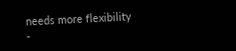needs more flexibility
-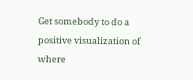Get somebody to do a positive visualization of where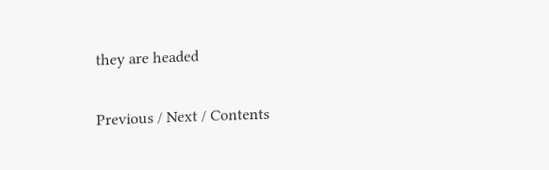they are headed

Previous / Next / Contents